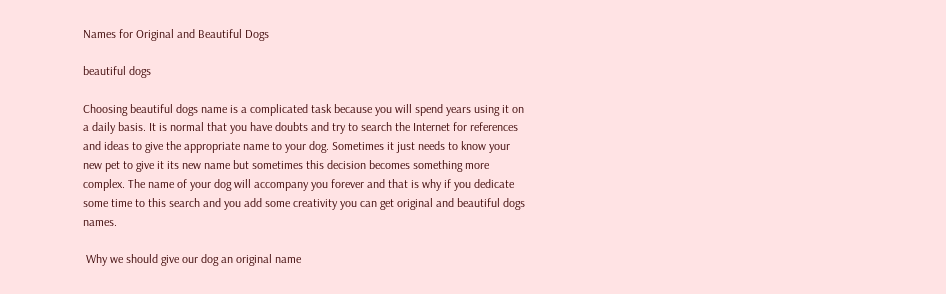Names for Original and Beautiful Dogs

beautiful dogs

Choosing beautiful dogs name is a complicated task because you will spend years using it on a daily basis. It is normal that you have doubts and try to search the Internet for references and ideas to give the appropriate name to your dog. Sometimes it just needs to know your new pet to give it its new name but sometimes this decision becomes something more complex. The name of your dog will accompany you forever and that is why if you dedicate some time to this search and you add some creativity you can get original and beautiful dogs names.

 Why we should give our dog an original name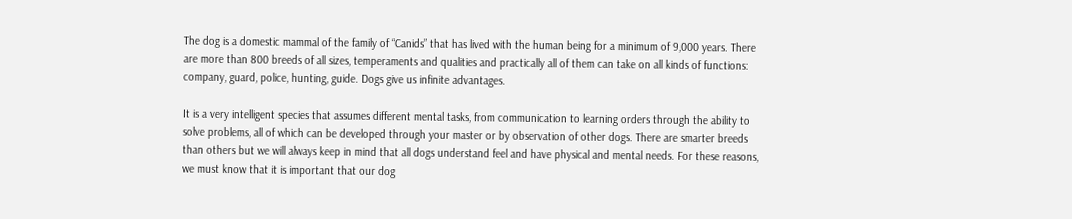The dog is a domestic mammal of the family of “Canids” that has lived with the human being for a minimum of 9,000 years. There are more than 800 breeds of all sizes, temperaments and qualities and practically all of them can take on all kinds of functions: company, guard, police, hunting, guide. Dogs give us infinite advantages.

It is a very intelligent species that assumes different mental tasks, from communication to learning orders through the ability to solve problems, all of which can be developed through your master or by observation of other dogs. There are smarter breeds than others but we will always keep in mind that all dogs understand feel and have physical and mental needs. For these reasons, we must know that it is important that our dog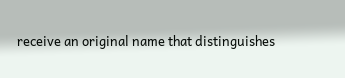receive an original name that distinguishes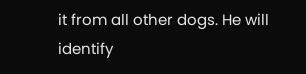it from all other dogs. He will identify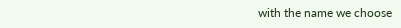with the name we choose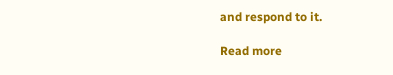and respond to it.

Read more